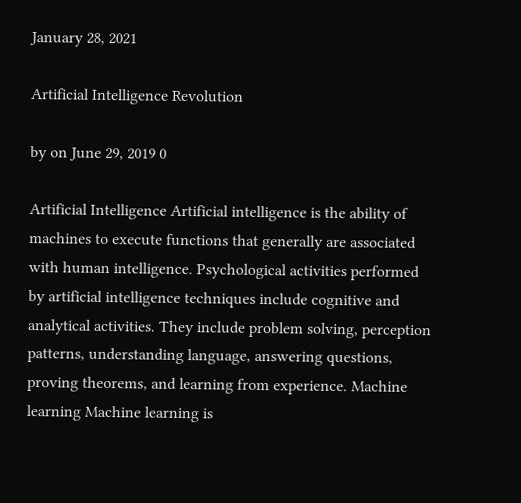January 28, 2021

Artificial Intelligence Revolution

by on June 29, 2019 0

Artificial Intelligence Artificial intelligence is the ability of machines to execute functions that generally are associated with human intelligence. Psychological activities performed by artificial intelligence techniques include cognitive and analytical activities. They include problem solving, perception patterns, understanding language, answering questions, proving theorems, and learning from experience. Machine learning Machine learning is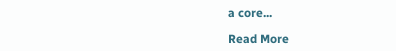a core...

Read More